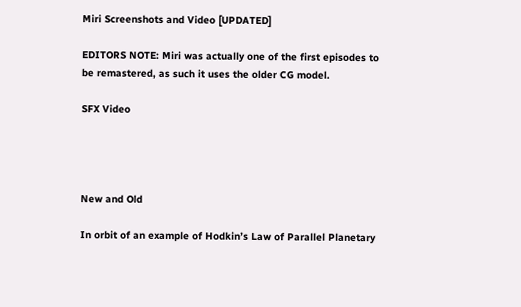Miri Screenshots and Video [UPDATED]

EDITORS NOTE: Miri was actually one of the first episodes to be remastered, as such it uses the older CG model.

SFX Video




New and Old

In orbit of an example of Hodkin’s Law of Parallel Planetary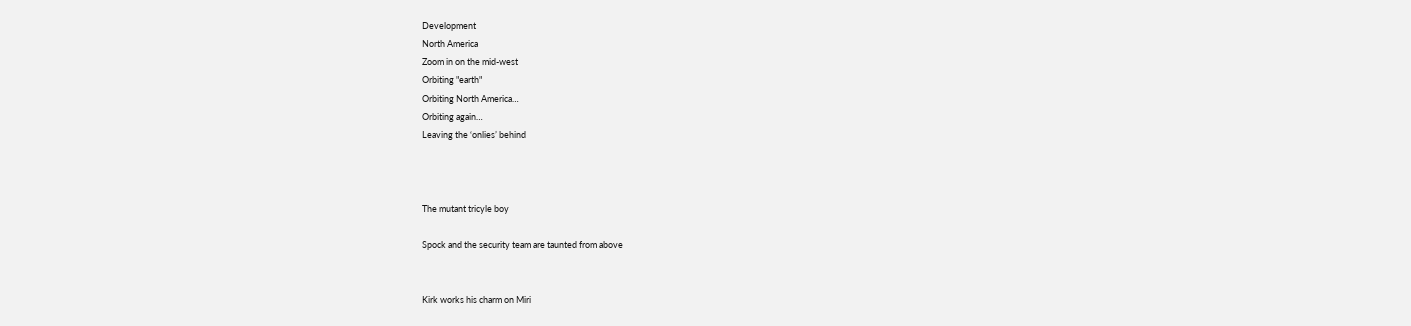Development
North America
Zoom in on the mid-west
Orbiting "earth"
Orbiting North America…
Orbiting again…
Leaving the ‘onlies’ behind



The mutant tricyle boy

Spock and the security team are taunted from above


Kirk works his charm on Miri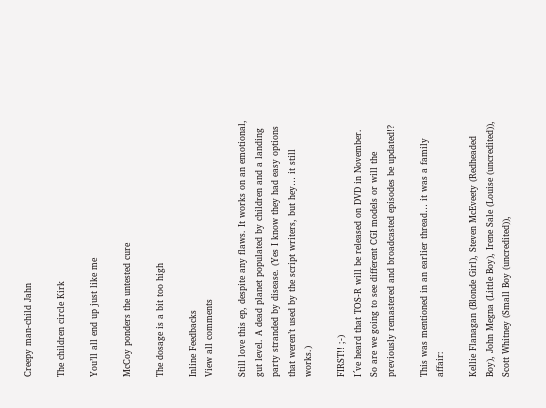Creepy man-child Jahn

The children circle Kirk

You’ll all end up just like me

McCoy ponders the untested cure

The dosage is a bit too high

Inline Feedbacks
View all comments

Still love this ep, despite any flaws. It works on an emotional, gut level. A dead planet populated by children and a landing party stranded by disease. (Yes I know they had easy options that weren’t used by the script writers, but hey… it still works.)

FIRST!! ;-)
I´ve heard that TOS-R will be released on DVD in November. So are we going to see different CGI models or will the previously remastered and broadcasted episodes be updated!?

This was mentioned in an earlier thread… it was a family affair:

Kellie Flanagan (Blonde Girl), Steven McEveety (Redheaded Boy), John Megna (Little Boy), Irene Sale (Louise (uncredited)), Scott Whitney (Small Boy (uncredited)),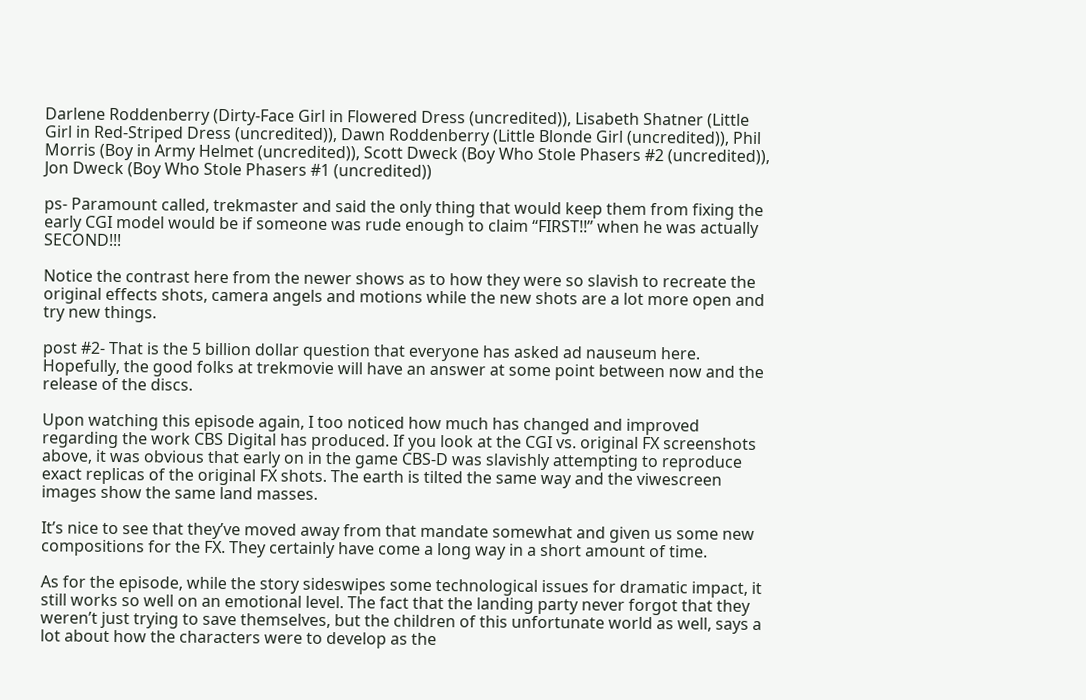Darlene Roddenberry (Dirty-Face Girl in Flowered Dress (uncredited)), Lisabeth Shatner (Little Girl in Red-Striped Dress (uncredited)), Dawn Roddenberry (Little Blonde Girl (uncredited)), Phil Morris (Boy in Army Helmet (uncredited)), Scott Dweck (Boy Who Stole Phasers #2 (uncredited)), Jon Dweck (Boy Who Stole Phasers #1 (uncredited))

ps- Paramount called, trekmaster and said the only thing that would keep them from fixing the early CGI model would be if someone was rude enough to claim “FIRST!!” when he was actually SECOND!!!

Notice the contrast here from the newer shows as to how they were so slavish to recreate the original effects shots, camera angels and motions while the new shots are a lot more open and try new things.

post #2- That is the 5 billion dollar question that everyone has asked ad nauseum here. Hopefully, the good folks at trekmovie will have an answer at some point between now and the release of the discs.

Upon watching this episode again, I too noticed how much has changed and improved regarding the work CBS Digital has produced. If you look at the CGI vs. original FX screenshots above, it was obvious that early on in the game CBS-D was slavishly attempting to reproduce exact replicas of the original FX shots. The earth is tilted the same way and the viwescreen images show the same land masses.

It’s nice to see that they’ve moved away from that mandate somewhat and given us some new compositions for the FX. They certainly have come a long way in a short amount of time.

As for the episode, while the story sideswipes some technological issues for dramatic impact, it still works so well on an emotional level. The fact that the landing party never forgot that they weren’t just trying to save themselves, but the children of this unfortunate world as well, says a lot about how the characters were to develop as the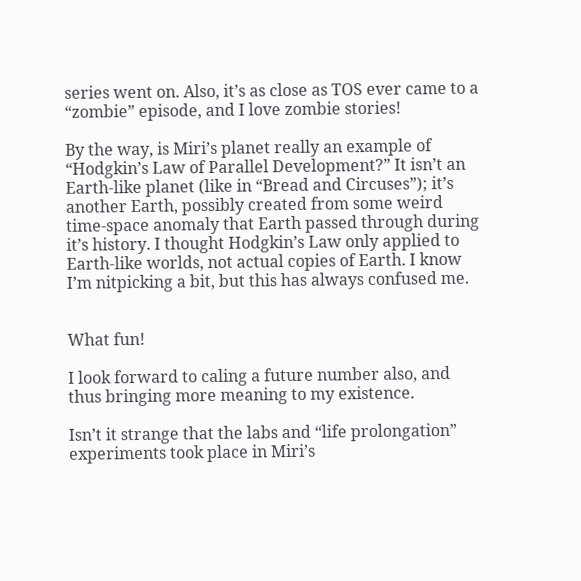series went on. Also, it’s as close as TOS ever came to a “zombie” episode, and I love zombie stories!

By the way, is Miri’s planet really an example of “Hodgkin’s Law of Parallel Development?” It isn’t an Earth-like planet (like in “Bread and Circuses”); it’s another Earth, possibly created from some weird time-space anomaly that Earth passed through during it’s history. I thought Hodgkin’s Law only applied to Earth-like worlds, not actual copies of Earth. I know I’m nitpicking a bit, but this has always confused me.


What fun!

I look forward to caling a future number also, and thus bringing more meaning to my existence.

Isn’t it strange that the labs and “life prolongation” experiments took place in Miri’s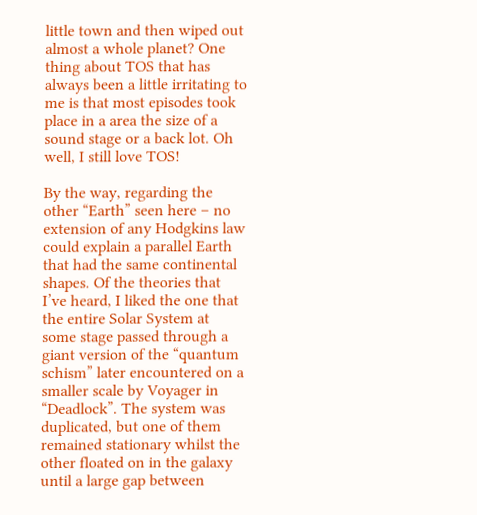little town and then wiped out almost a whole planet? One thing about TOS that has always been a little irritating to me is that most episodes took place in a area the size of a sound stage or a back lot. Oh well, I still love TOS!

By the way, regarding the other “Earth” seen here – no extension of any Hodgkins law could explain a parallel Earth that had the same continental shapes. Of the theories that I’ve heard, I liked the one that the entire Solar System at some stage passed through a giant version of the “quantum schism” later encountered on a smaller scale by Voyager in “Deadlock”. The system was duplicated, but one of them remained stationary whilst the other floated on in the galaxy until a large gap between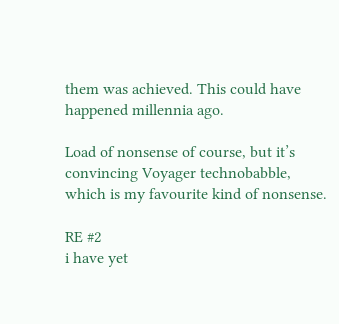them was achieved. This could have happened millennia ago.

Load of nonsense of course, but it’s convincing Voyager technobabble, which is my favourite kind of nonsense.

RE #2
i have yet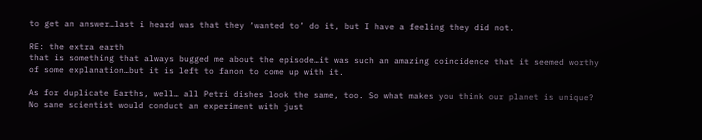to get an answer…last i heard was that they ‘wanted to’ do it, but I have a feeling they did not.

RE: the extra earth
that is something that always bugged me about the episode…it was such an amazing coincidence that it seemed worthy of some explanation…but it is left to fanon to come up with it.

As for duplicate Earths, well… all Petri dishes look the same, too. So what makes you think our planet is unique? No sane scientist would conduct an experiment with just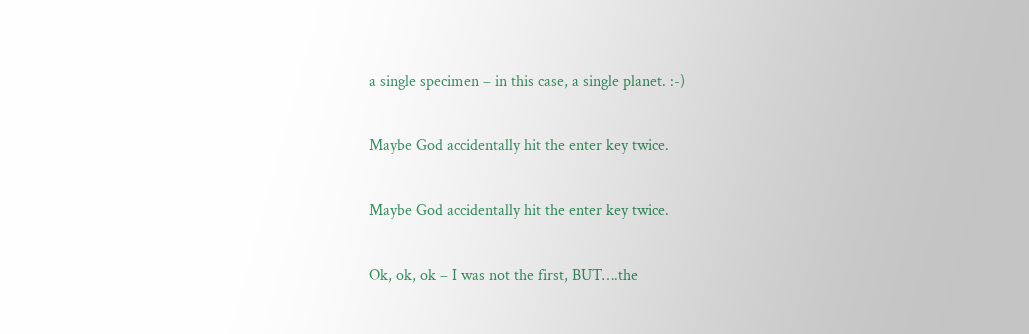a single specimen – in this case, a single planet. :-)

Maybe God accidentally hit the enter key twice.

Maybe God accidentally hit the enter key twice.

Ok, ok, ok – I was not the first, BUT….the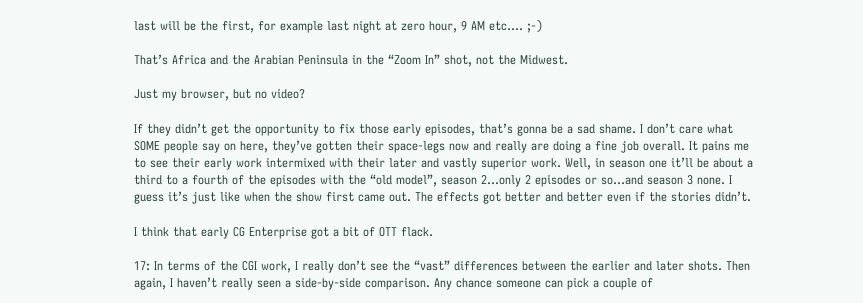last will be the first, for example last night at zero hour, 9 AM etc…. ;-)

That’s Africa and the Arabian Peninsula in the “Zoom In” shot, not the Midwest.

Just my browser, but no video?

If they didn’t get the opportunity to fix those early episodes, that’s gonna be a sad shame. I don’t care what SOME people say on here, they’ve gotten their space-legs now and really are doing a fine job overall. It pains me to see their early work intermixed with their later and vastly superior work. Well, in season one it’ll be about a third to a fourth of the episodes with the “old model”, season 2…only 2 episodes or so…and season 3 none. I guess it’s just like when the show first came out. The effects got better and better even if the stories didn’t.

I think that early CG Enterprise got a bit of OTT flack.

17: In terms of the CGI work, I really don’t see the “vast” differences between the earlier and later shots. Then again, I haven’t really seen a side-by-side comparison. Any chance someone can pick a couple of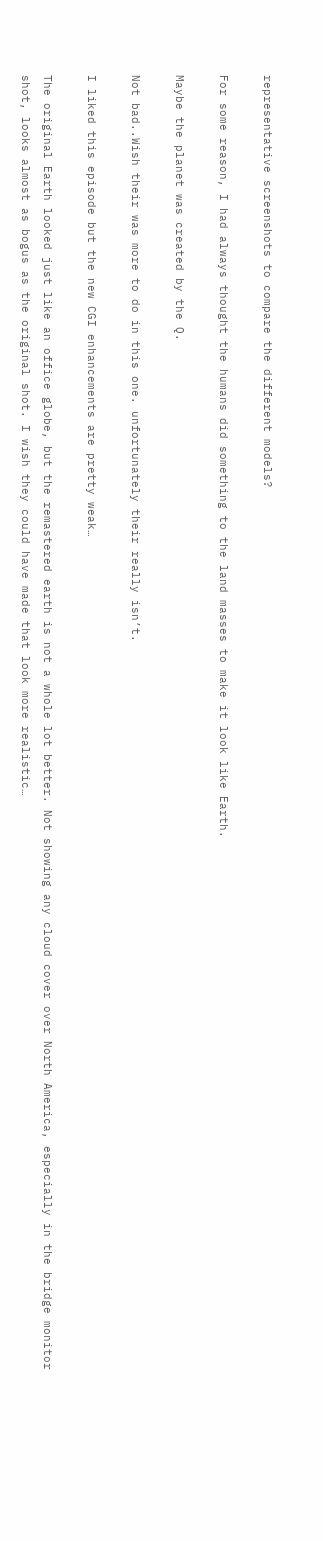representative screenshots to compare the different models?

For some reason, I had always thought the humans did something to the land masses to make it look like Earth.

Maybe the planet was created by the Q.

Not bad..Wish their was more to do in this one. unfortunately their really isn’t.

I liked this episode but the new CGI enhancements are pretty weak…

The original Earth looked just like an office globe, but the remastered earth is not a whole lot better. Not showing any cloud cover over North America, especially in the bridge monitor shot, looks almost as bogus as the original shot. I wish they could have made that look more realistic…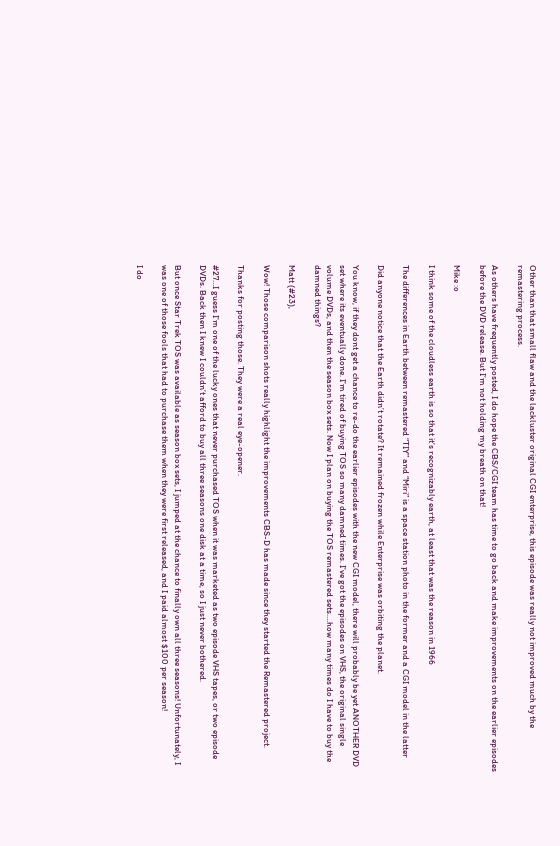Other than that small flaw and the lackluster original CGI enterprise, this episode was really not improved much by the remastering process.

As others have frequently posted, I do hope the CBS/CGI team has time to go back and make improvements on the earlier episodes before the DVD release. But I’m not holding my breath on that!

Mike :o

I think some of the cloudless earth is so that it’s recognizably earth, at least that was the reason in 1966

The differences in Earth between remastered “TIY” and “Miri” is a space station photo in the former and a CGI model in the latter

Did anyone notice that the Earth didn’t rotate? It remained frozen while Enterprise was orbiting the planet.

You know, if they dont get a chance to re-do the earlier episodes with the new CGI model, there will probably be yet ANOTHER DVD set where its eventually done. I’m tired of buying TOS so many damned times. I’ve got the episodes on VHS, the original single volume DVDs, and then the season box sets. Now I plan on buying the TOS remastered sets….how many times do I have to buy the damned things?

Matt (#23),

Wow! Those comparison shots really highlight the improvements CBS-D has made since they started the Remastered project.

Thanks for posting those. They were a real eye-opener.

#27…I guess I’m one of the lucky ones that never purchased TOS when it was marketed as two episode VHS tapes, or two episode DVDs. Back then I knew I couldn’t afford to buy all three seasons one disk at a time, so I just never bothered.

But once Star Trek TOS was available as season box sets, I jumped at the chance to finally own all three seasons! Unfortunately, I was one of those fools that had to purchase them when they were first released, and I paid almost $100 per season!

I do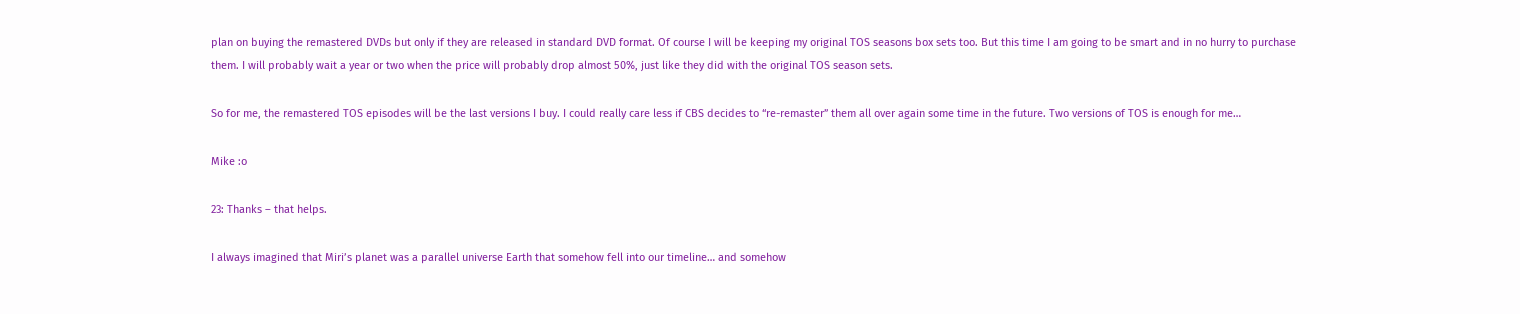plan on buying the remastered DVDs but only if they are released in standard DVD format. Of course I will be keeping my original TOS seasons box sets too. But this time I am going to be smart and in no hurry to purchase them. I will probably wait a year or two when the price will probably drop almost 50%, just like they did with the original TOS season sets.

So for me, the remastered TOS episodes will be the last versions I buy. I could really care less if CBS decides to “re-remaster” them all over again some time in the future. Two versions of TOS is enough for me…

Mike :o

23: Thanks – that helps.

I always imagined that Miri’s planet was a parallel universe Earth that somehow fell into our timeline… and somehow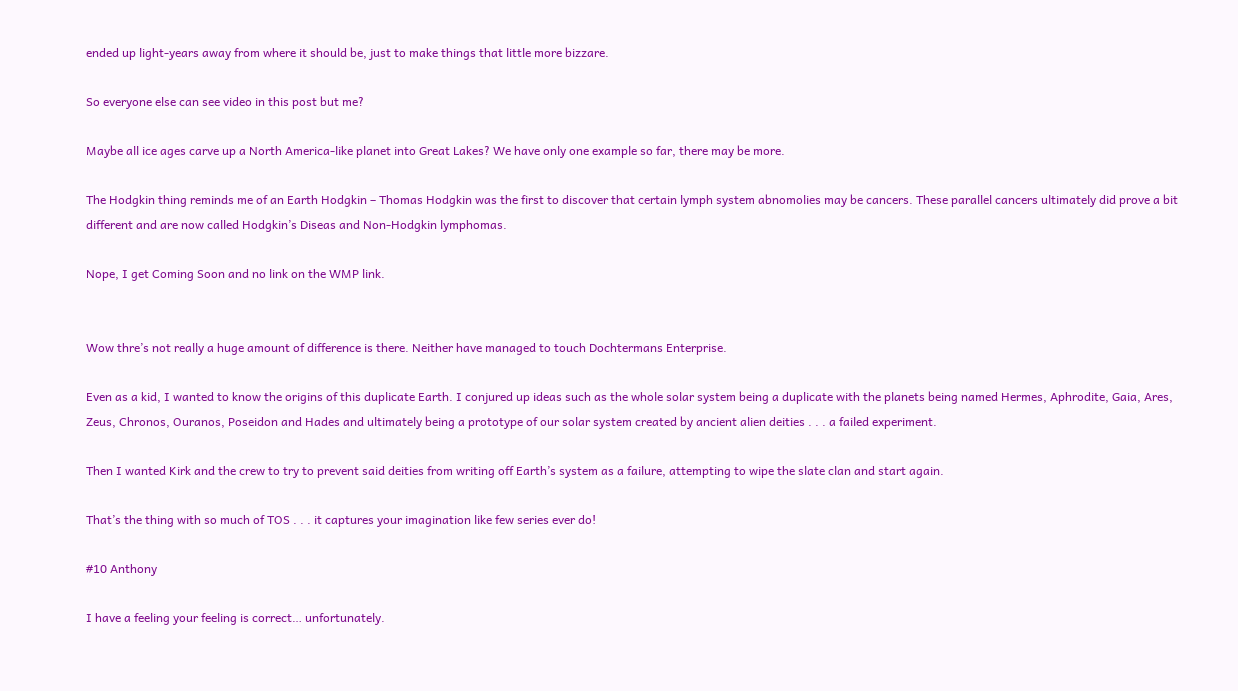ended up light-years away from where it should be, just to make things that little more bizzare.

So everyone else can see video in this post but me?

Maybe all ice ages carve up a North America-like planet into Great Lakes? We have only one example so far, there may be more.

The Hodgkin thing reminds me of an Earth Hodgkin – Thomas Hodgkin was the first to discover that certain lymph system abnomolies may be cancers. These parallel cancers ultimately did prove a bit different and are now called Hodgkin’s Diseas and Non-Hodgkin lymphomas.

Nope, I get Coming Soon and no link on the WMP link.


Wow thre’s not really a huge amount of difference is there. Neither have managed to touch Dochtermans Enterprise.

Even as a kid, I wanted to know the origins of this duplicate Earth. I conjured up ideas such as the whole solar system being a duplicate with the planets being named Hermes, Aphrodite, Gaia, Ares, Zeus, Chronos, Ouranos, Poseidon and Hades and ultimately being a prototype of our solar system created by ancient alien deities . . . a failed experiment.

Then I wanted Kirk and the crew to try to prevent said deities from writing off Earth’s system as a failure, attempting to wipe the slate clan and start again.

That’s the thing with so much of TOS . . . it captures your imagination like few series ever do!

#10 Anthony

I have a feeling your feeling is correct… unfortunately.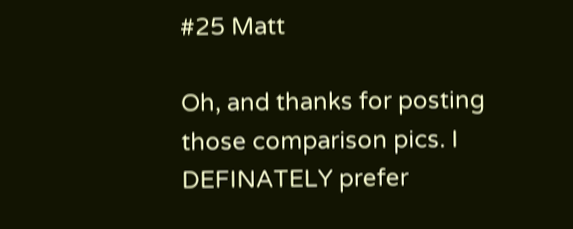#25 Matt

Oh, and thanks for posting those comparison pics. I DEFINATELY prefer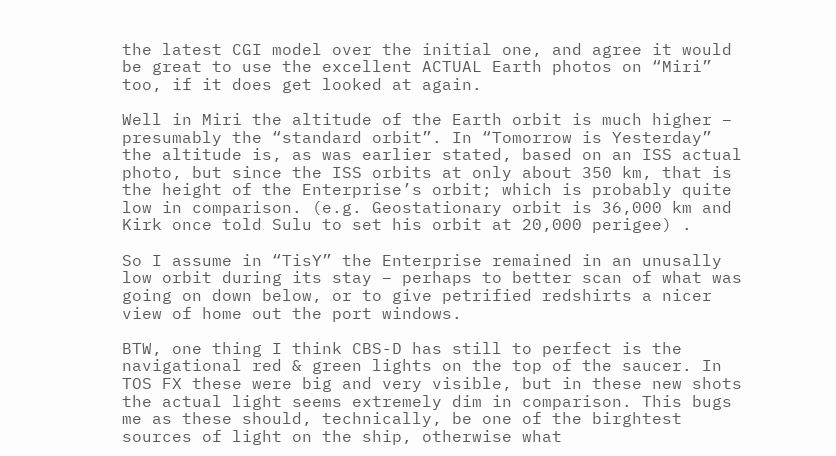the latest CGI model over the initial one, and agree it would be great to use the excellent ACTUAL Earth photos on “Miri” too, if it does get looked at again.

Well in Miri the altitude of the Earth orbit is much higher – presumably the “standard orbit”. In “Tomorrow is Yesterday” the altitude is, as was earlier stated, based on an ISS actual photo, but since the ISS orbits at only about 350 km, that is the height of the Enterprise’s orbit; which is probably quite low in comparison. (e.g. Geostationary orbit is 36,000 km and Kirk once told Sulu to set his orbit at 20,000 perigee) .

So I assume in “TisY” the Enterprise remained in an unusally low orbit during its stay – perhaps to better scan of what was going on down below, or to give petrified redshirts a nicer view of home out the port windows.

BTW, one thing I think CBS-D has still to perfect is the navigational red & green lights on the top of the saucer. In TOS FX these were big and very visible, but in these new shots the actual light seems extremely dim in comparison. This bugs me as these should, technically, be one of the birghtest sources of light on the ship, otherwise what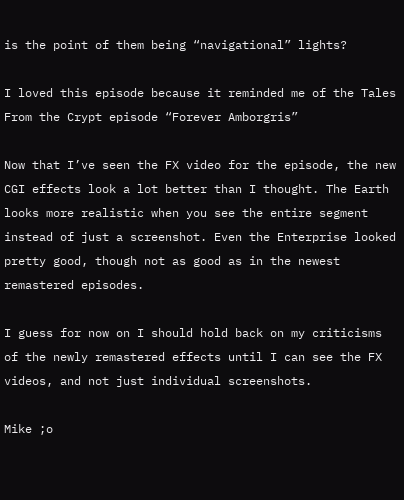is the point of them being “navigational” lights?

I loved this episode because it reminded me of the Tales From the Crypt episode “Forever Amborgris”

Now that I’ve seen the FX video for the episode, the new CGI effects look a lot better than I thought. The Earth looks more realistic when you see the entire segment instead of just a screenshot. Even the Enterprise looked pretty good, though not as good as in the newest remastered episodes.

I guess for now on I should hold back on my criticisms of the newly remastered effects until I can see the FX videos, and not just individual screenshots.

Mike ;o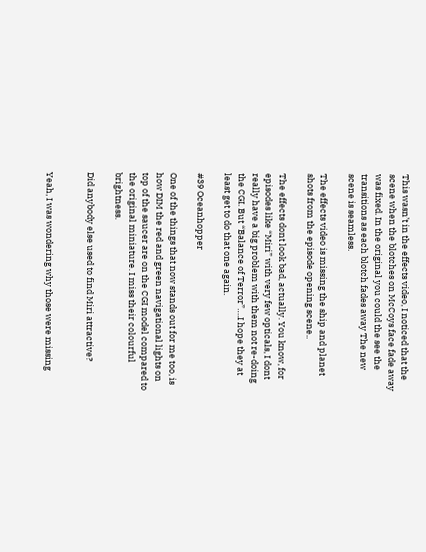This wasn’t in the effects video, I noticed that the scene when the blotches on McCoys face fade away was fixed. In the original you could the see the transitions as each blotch fades away The new scene is seamless.

The effects video is missing the ship and planet shots from the episode opening scene..

The effects dont look bad, actually. You know, for episodes like “Miri” with very few opticals, I dont really have a big problem with them not re-doing the CGI. But “Balance of Terror”….I hope they at least get to do that one again.

#39 Oceanhopper

One of the things that now stands out for me too, is how DIM the red and green navigational lights on top of the saucer are on the CGI model compared to the original miniature. I miss their colourful brightness.

Did anybody else used to find Miri attractive?


Yeah, I was wondering why those were missing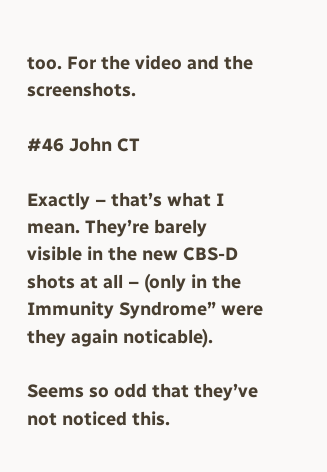too. For the video and the screenshots.

#46 John CT

Exactly – that’s what I mean. They’re barely visible in the new CBS-D shots at all – (only in the Immunity Syndrome” were they again noticable).

Seems so odd that they’ve not noticed this.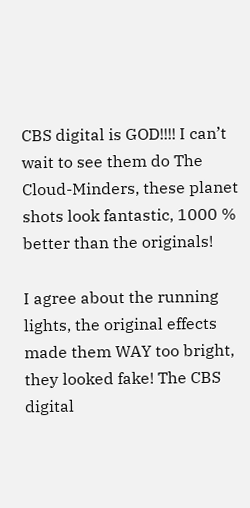CBS digital is GOD!!!! I can’t wait to see them do The Cloud-Minders, these planet shots look fantastic, 1000 % better than the originals!

I agree about the running lights, the original effects made them WAY too bright, they looked fake! The CBS digital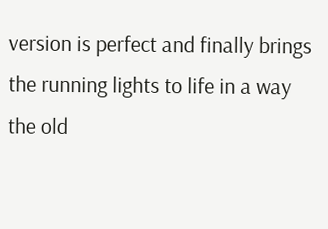version is perfect and finally brings the running lights to life in a way the old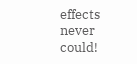effects never could!